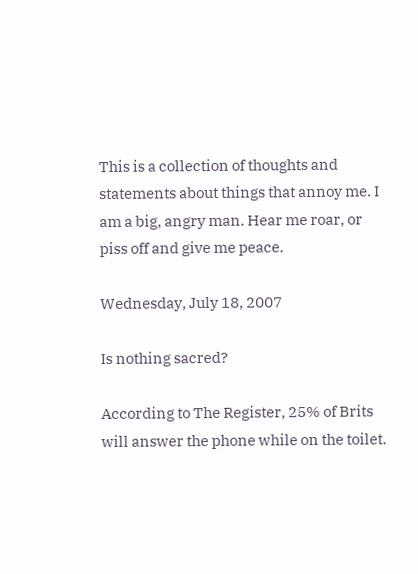This is a collection of thoughts and statements about things that annoy me. I am a big, angry man. Hear me roar, or piss off and give me peace.

Wednesday, July 18, 2007

Is nothing sacred?

According to The Register, 25% of Brits will answer the phone while on the toilet.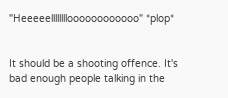"Heeeeelllllllloooooooooooo" *plop*


It should be a shooting offence. It's bad enough people talking in the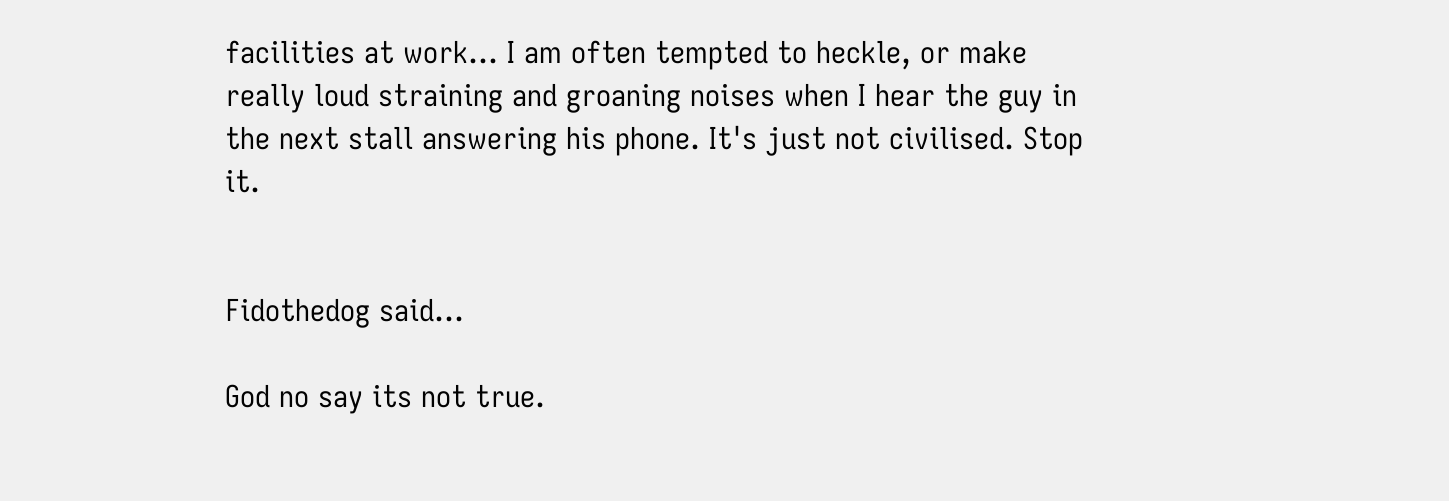facilities at work... I am often tempted to heckle, or make really loud straining and groaning noises when I hear the guy in the next stall answering his phone. It's just not civilised. Stop it.


Fidothedog said...

God no say its not true.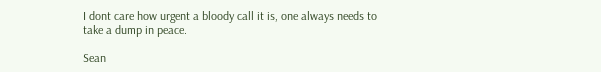I dont care how urgent a bloody call it is, one always needs to take a dump in peace.

Sean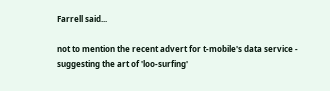Farrell said...

not to mention the recent advert for t-mobile's data service - suggesting the art of 'loo-surfing'